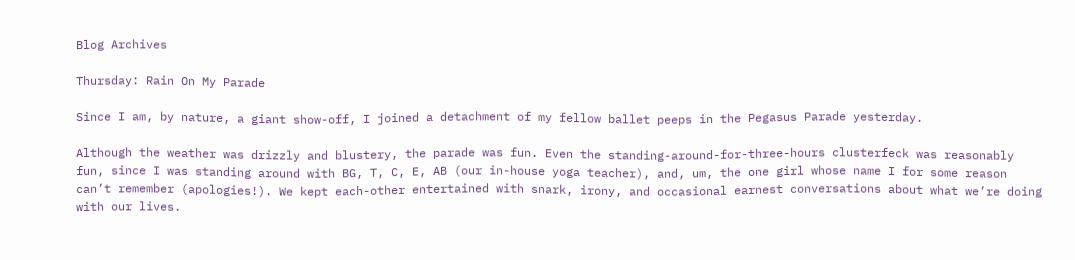Blog Archives

Thursday: Rain On My Parade

Since I am, by nature, a giant show-off, I joined a detachment of my fellow ballet peeps in the Pegasus Parade yesterday.

Although the weather was drizzly and blustery, the parade was fun. Even the standing-around-for-three-hours clusterfeck was reasonably fun, since I was standing around with BG, T, C, E, AB (our in-house yoga teacher), and, um, the one girl whose name I for some reason can’t remember (apologies!). We kept each-other entertained with snark, irony, and occasional earnest conversations about what we’re doing with our lives.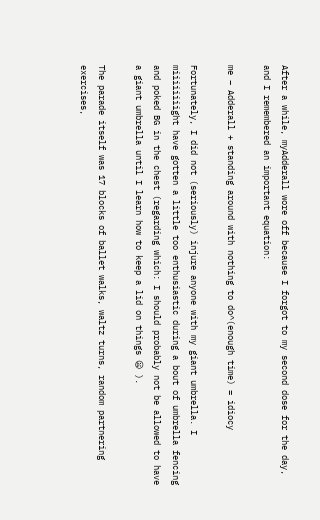After a while, myAdderall wore off because I forgot to my second dose for the day, and I remembered an important equation:

me – Adderall + standing around with nothing to do^(enough time) = idiocy

Fortunately, I did not (seriously) injure anyone with my giant umbrella. I miiiiiiiight have gotten a little too enthusiastic during a bout of umbrella fencing and poked BG in the chest (regarding which: I should probably not be allowed to have a giant umbrella until I learn how to keep a lid on things 😦 ).

The parade itself was 17 blocks of ballet walks, waltz turns, random partnering exercises,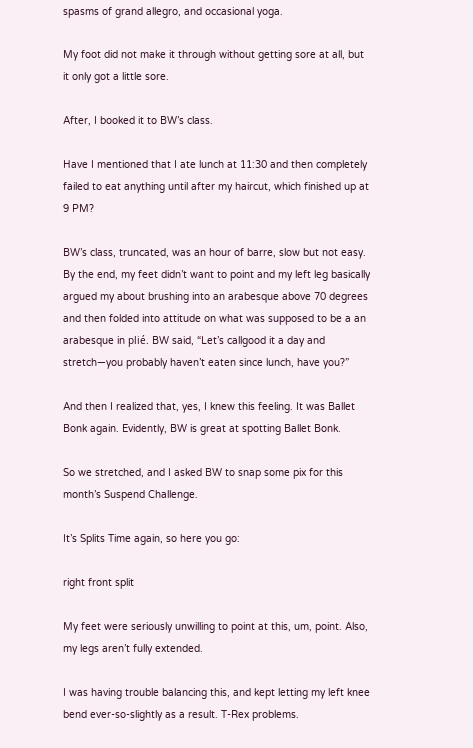spasms of grand allegro, and occasional yoga.

My foot did not make it through without getting sore at all, but it only got a little sore.

After, I booked it to BW’s class.

Have I mentioned that I ate lunch at 11:30 and then completely failed to eat anything until after my haircut, which finished up at 9 PM?

BW’s class, truncated, was an hour of barre, slow but not easy. By the end, my feet didn’t want to point and my left leg basically argued my about brushing into an arabesque above 70 degrees and then folded into attitude on what was supposed to be a an arabesque in plié. BW said, “Let’s callgood it a day and stretch—you probably haven’t eaten since lunch, have you?”

And then I realized that, yes, I knew this feeling. It was Ballet Bonk again. Evidently, BW is great at spotting Ballet Bonk.

So we stretched, and I asked BW to snap some pix for this month’s Suspend Challenge.

It’s Splits Time again, so here you go:

right front split

My feet were seriously unwilling to point at this, um, point. Also, my legs aren’t fully extended.

I was having trouble balancing this, and kept letting my left knee bend ever-so-slightly as a result. T-Rex problems.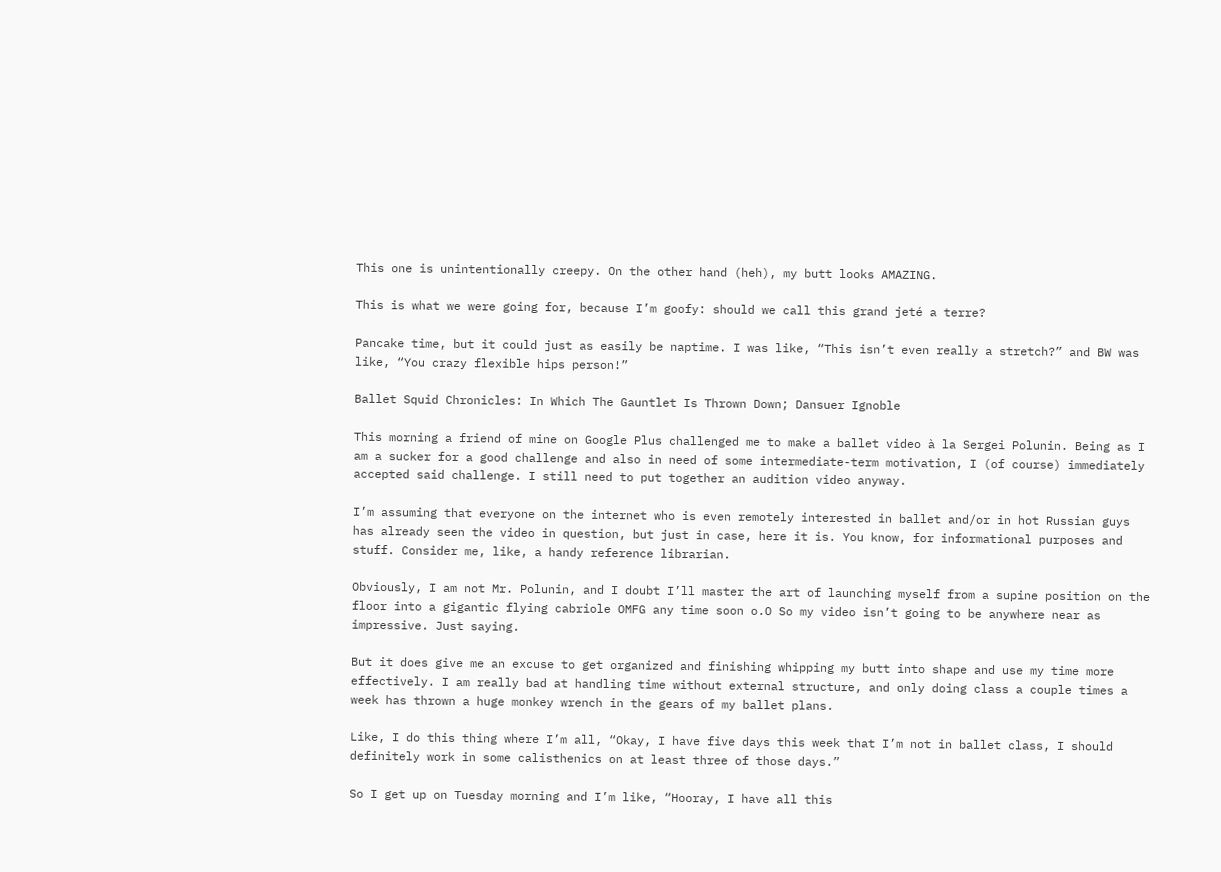This one is unintentionally creepy. On the other hand (heh), my butt looks AMAZING.

This is what we were going for, because I’m goofy: should we call this grand jeté a terre?

Pancake time, but it could just as easily be naptime. I was like, “This isn’t even really a stretch?” and BW was like, “You crazy flexible hips person!”

Ballet Squid Chronicles: In Which The Gauntlet Is Thrown Down; Dansuer Ignoble

This morning a friend of mine on Google Plus challenged me to make a ballet video à la Sergei Polunin. Being as I am a sucker for a good challenge and also in need of some intermediate-term motivation, I (of course) immediately accepted said challenge. I still need to put together an audition video anyway.

I’m assuming that everyone on the internet who is even remotely interested in ballet and/or in hot Russian guys has already seen the video in question, but just in case, here it is. You know, for informational purposes and stuff. Consider me, like, a handy reference librarian.

Obviously, I am not Mr. Polunin, and I doubt I’ll master the art of launching myself from a supine position on the floor into a gigantic flying cabriole OMFG any time soon o.O So my video isn’t going to be anywhere near as impressive. Just saying.

But it does give me an excuse to get organized and finishing whipping my butt into shape and use my time more effectively. I am really bad at handling time without external structure, and only doing class a couple times a week has thrown a huge monkey wrench in the gears of my ballet plans.

Like, I do this thing where I’m all, “Okay, I have five days this week that I’m not in ballet class, I should definitely work in some calisthenics on at least three of those days.”

So I get up on Tuesday morning and I’m like, “Hooray, I have all this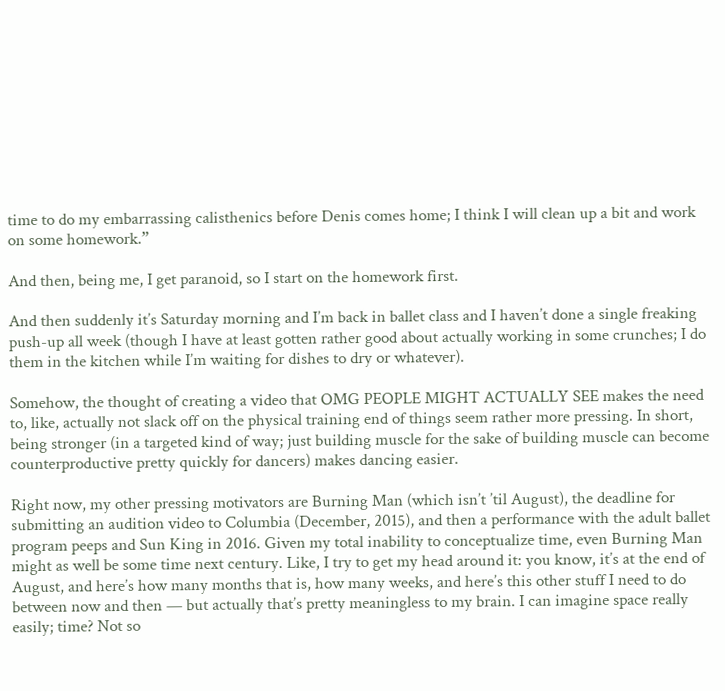time to do my embarrassing calisthenics before Denis comes home; I think I will clean up a bit and work on some homework.”

And then, being me, I get paranoid, so I start on the homework first.

And then suddenly it’s Saturday morning and I’m back in ballet class and I haven’t done a single freaking push-up all week (though I have at least gotten rather good about actually working in some crunches; I do them in the kitchen while I’m waiting for dishes to dry or whatever).

Somehow, the thought of creating a video that OMG PEOPLE MIGHT ACTUALLY SEE makes the need to, like, actually not slack off on the physical training end of things seem rather more pressing. In short, being stronger (in a targeted kind of way; just building muscle for the sake of building muscle can become counterproductive pretty quickly for dancers) makes dancing easier.

Right now, my other pressing motivators are Burning Man (which isn’t ’til August), the deadline for submitting an audition video to Columbia (December, 2015), and then a performance with the adult ballet program peeps and Sun King in 2016. Given my total inability to conceptualize time, even Burning Man might as well be some time next century. Like, I try to get my head around it: you know, it’s at the end of August, and here’s how many months that is, how many weeks, and here’s this other stuff I need to do between now and then — but actually that’s pretty meaningless to my brain. I can imagine space really easily; time? Not so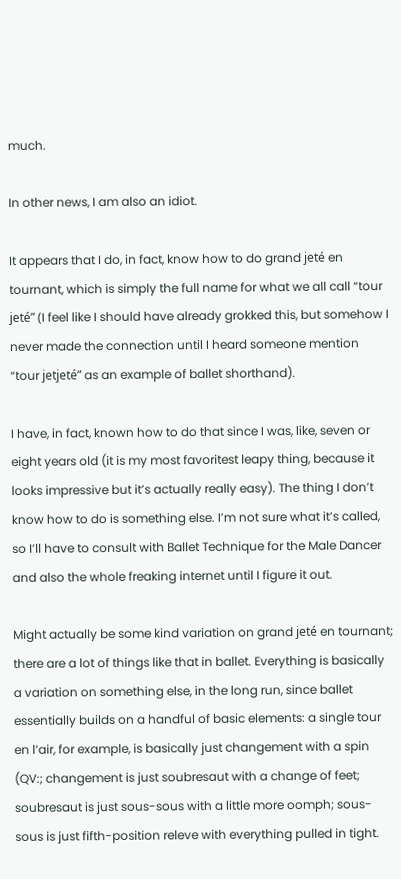much.

In other news, I am also an idiot.

It appears that I do, in fact, know how to do grand jeté en tournant, which is simply the full name for what we all call “tour jeté” (I feel like I should have already grokked this, but somehow I never made the connection until I heard someone mention “tour jetjeté” as an example of ballet shorthand).

I have, in fact, known how to do that since I was, like, seven or eight years old (it is my most favoritest leapy thing, because it looks impressive but it’s actually really easy). The thing I don’t know how to do is something else. I’m not sure what it’s called, so I’ll have to consult with Ballet Technique for the Male Dancer and also the whole freaking internet until I figure it out.

Might actually be some kind variation on grand jeté en tournant; there are a lot of things like that in ballet. Everything is basically a variation on something else, in the long run, since ballet essentially builds on a handful of basic elements: a single tour en l’air, for example, is basically just changement with a spin (QV:; changement is just soubresaut with a change of feet; soubresaut is just sous-sous with a little more oomph; sous-sous is just fifth-position releve with everything pulled in tight.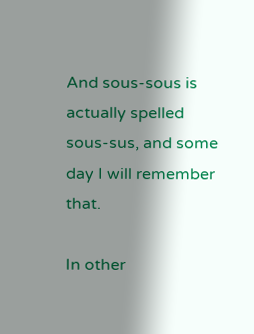And sous-sous is actually spelled sous-sus, and some day I will remember that.

In other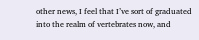other news, I feel that I’ve sort of graduated into the realm of vertebrates now, and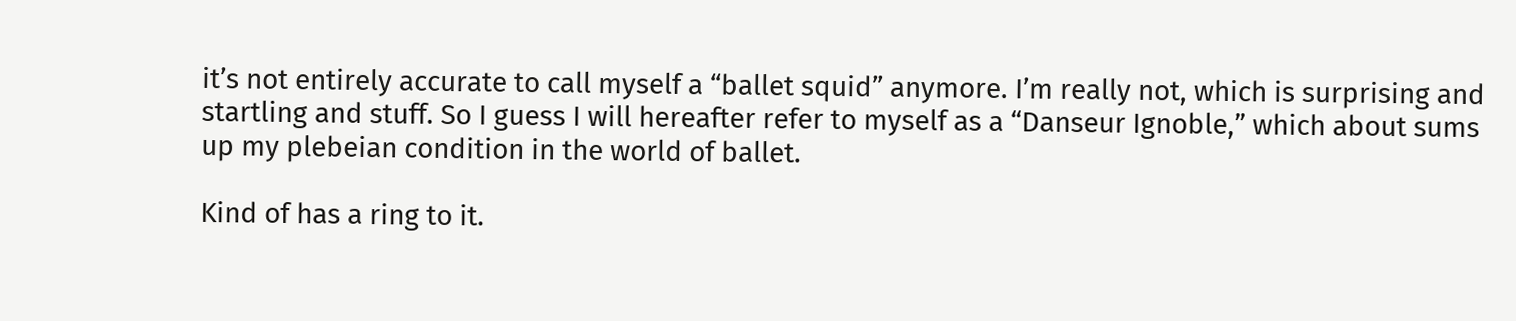it’s not entirely accurate to call myself a “ballet squid” anymore. I’m really not, which is surprising and startling and stuff. So I guess I will hereafter refer to myself as a “Danseur Ignoble,” which about sums up my plebeian condition in the world of ballet.

Kind of has a ring to it.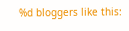%d bloggers like this: